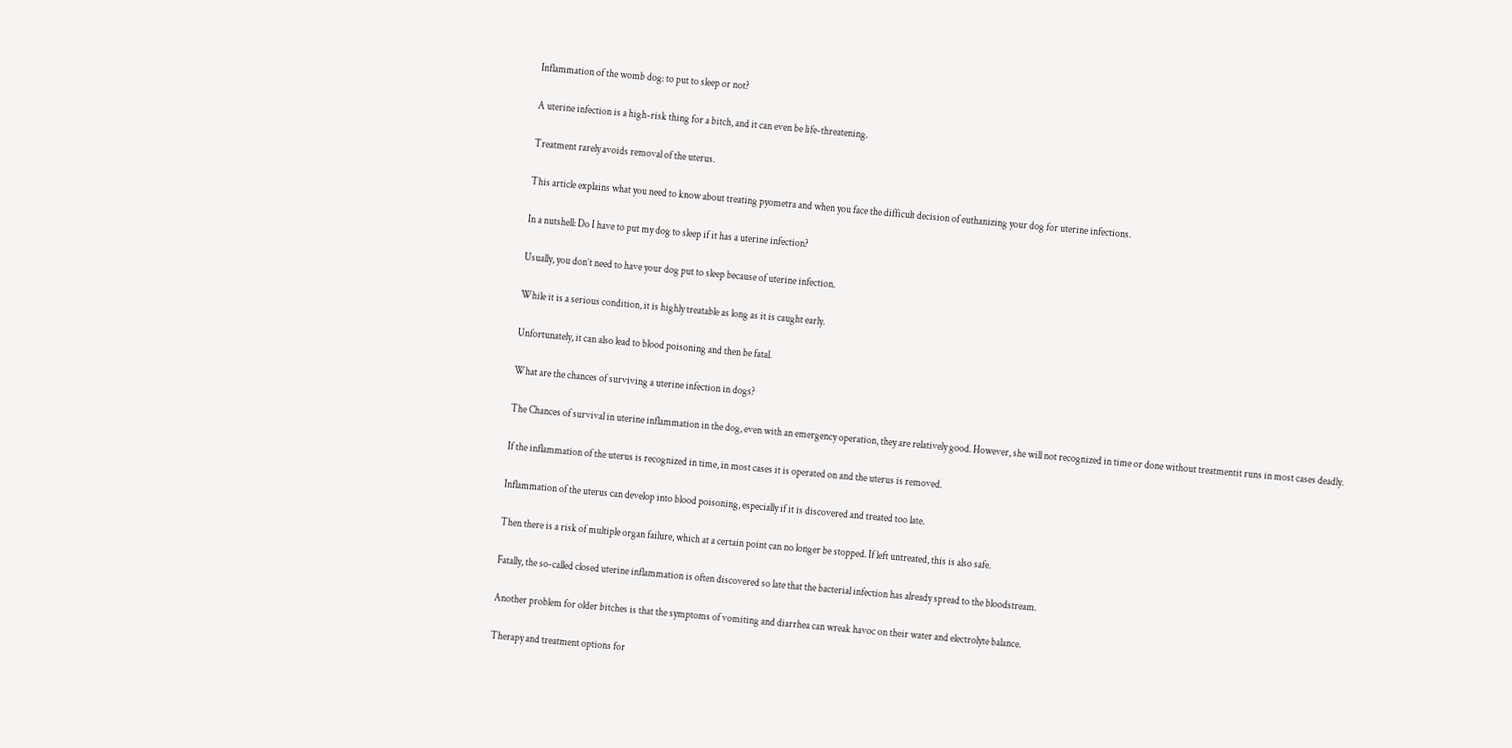Inflammation of the womb dog: to put to sleep or not?

A uterine infection is a high-risk thing for a bitch, and it can even be life-threatening.

Treatment rarely avoids removal of the uterus.

This article explains what you need to know about treating pyometra and when you face the difficult decision of euthanizing your dog for uterine infections.

In a nutshell: Do I have to put my dog to sleep if it has a uterine infection?

Usually, you don’t need to have your dog put to sleep because of uterine infection.

While it is a serious condition, it is highly treatable as long as it is caught early.

Unfortunately, it can also lead to blood poisoning and then be fatal.

What are the chances of surviving a uterine infection in dogs?

The Chances of survival in uterine inflammation in the dog, even with an emergency operation, they are relatively good. However, she will not recognized in time or done without treatmentit runs in most cases deadly.

If the inflammation of the uterus is recognized in time, in most cases it is operated on and the uterus is removed.

Inflammation of the uterus can develop into blood poisoning, especially if it is discovered and treated too late.

Then there is a risk of multiple organ failure, which at a certain point can no longer be stopped. If left untreated, this is also safe.

Fatally, the so-called closed uterine inflammation is often discovered so late that the bacterial infection has already spread to the bloodstream.

Another problem for older bitches is that the symptoms of vomiting and diarrhea can wreak havoc on their water and electrolyte balance.

Therapy and treatment options for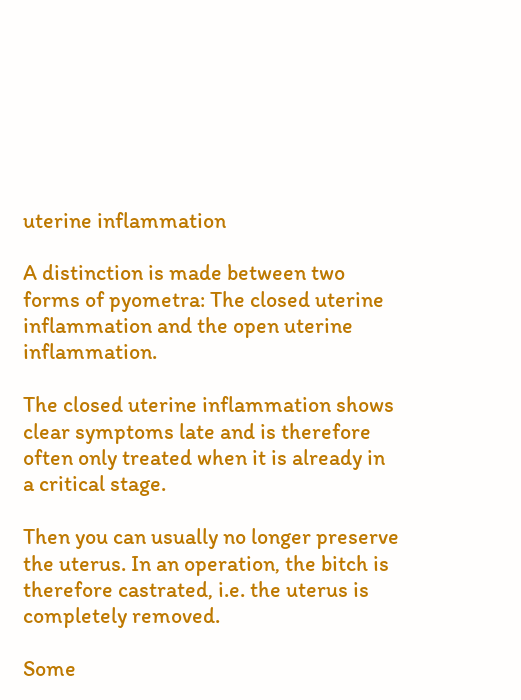uterine inflammation

A distinction is made between two forms of pyometra: The closed uterine inflammation and the open uterine inflammation.

The closed uterine inflammation shows clear symptoms late and is therefore often only treated when it is already in a critical stage.

Then you can usually no longer preserve the uterus. In an operation, the bitch is therefore castrated, i.e. the uterus is completely removed.

Some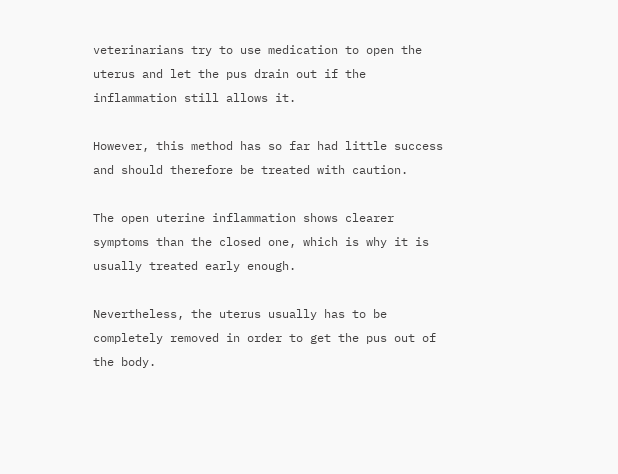veterinarians try to use medication to open the uterus and let the pus drain out if the inflammation still allows it.

However, this method has so far had little success and should therefore be treated with caution.

The open uterine inflammation shows clearer symptoms than the closed one, which is why it is usually treated early enough.

Nevertheless, the uterus usually has to be completely removed in order to get the pus out of the body.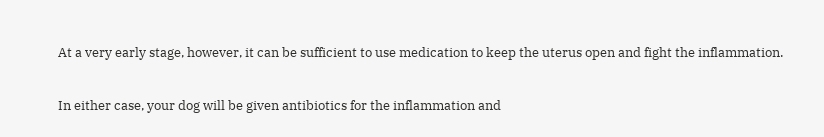At a very early stage, however, it can be sufficient to use medication to keep the uterus open and fight the inflammation.

In either case, your dog will be given antibiotics for the inflammation and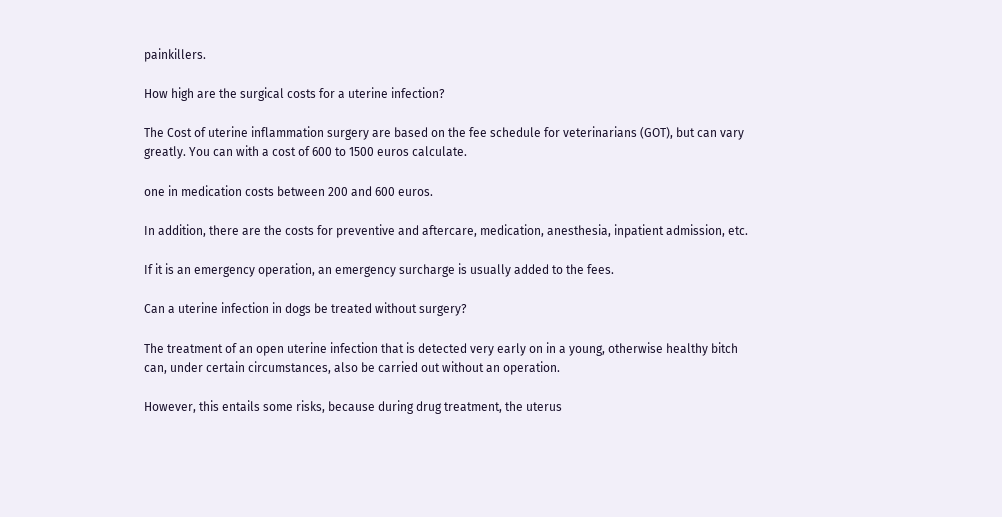painkillers.

How high are the surgical costs for a uterine infection?

The Cost of uterine inflammation surgery are based on the fee schedule for veterinarians (GOT), but can vary greatly. You can with a cost of 600 to 1500 euros calculate.

one in medication costs between 200 and 600 euros.

In addition, there are the costs for preventive and aftercare, medication, anesthesia, inpatient admission, etc.

If it is an emergency operation, an emergency surcharge is usually added to the fees.

Can a uterine infection in dogs be treated without surgery?

The treatment of an open uterine infection that is detected very early on in a young, otherwise healthy bitch can, under certain circumstances, also be carried out without an operation.

However, this entails some risks, because during drug treatment, the uterus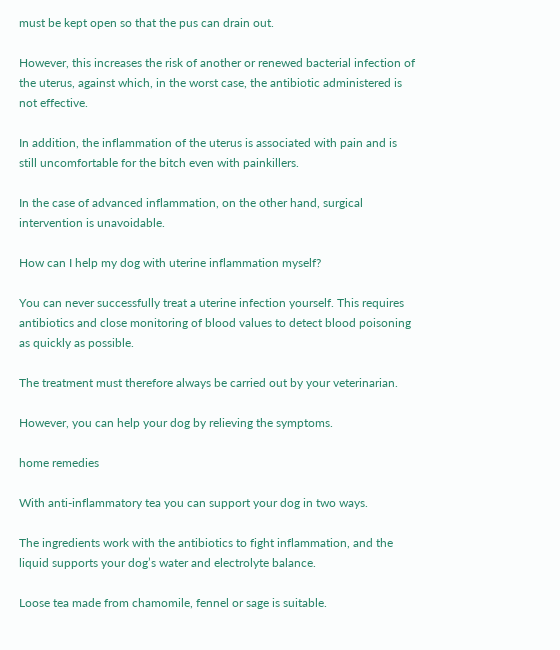must be kept open so that the pus can drain out.

However, this increases the risk of another or renewed bacterial infection of the uterus, against which, in the worst case, the antibiotic administered is not effective.

In addition, the inflammation of the uterus is associated with pain and is still uncomfortable for the bitch even with painkillers.

In the case of advanced inflammation, on the other hand, surgical intervention is unavoidable.

How can I help my dog with uterine inflammation myself?

You can never successfully treat a uterine infection yourself. This requires antibiotics and close monitoring of blood values to detect blood poisoning as quickly as possible.

The treatment must therefore always be carried out by your veterinarian.

However, you can help your dog by relieving the symptoms.

home remedies

With anti-inflammatory tea you can support your dog in two ways.

The ingredients work with the antibiotics to fight inflammation, and the liquid supports your dog’s water and electrolyte balance.

Loose tea made from chamomile, fennel or sage is suitable.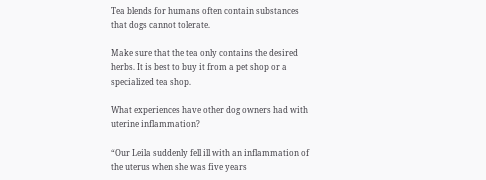Tea blends for humans often contain substances that dogs cannot tolerate.

Make sure that the tea only contains the desired herbs. It is best to buy it from a pet shop or a specialized tea shop.

What experiences have other dog owners had with uterine inflammation?

“Our Leila suddenly fell ill with an inflammation of the uterus when she was five years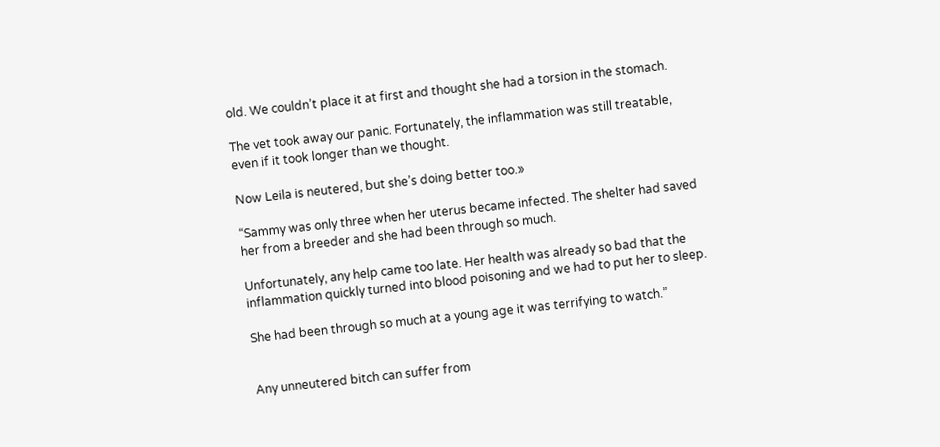old. We couldn’t place it at first and thought she had a torsion in the stomach.

The vet took away our panic. Fortunately, the inflammation was still treatable, even if it took longer than we thought.

Now Leila is neutered, but she’s doing better too.»

“Sammy was only three when her uterus became infected. The shelter had saved her from a breeder and she had been through so much.

Unfortunately, any help came too late. Her health was already so bad that the inflammation quickly turned into blood poisoning and we had to put her to sleep.

She had been through so much at a young age it was terrifying to watch.”


Any unneutered bitch can suffer from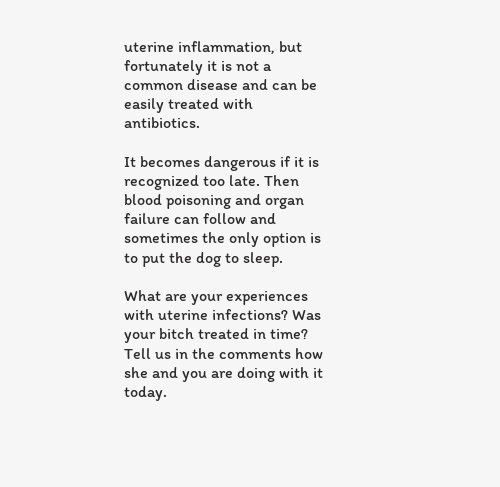uterine inflammation, but fortunately it is not a common disease and can be easily treated with antibiotics.

It becomes dangerous if it is recognized too late. Then blood poisoning and organ failure can follow and sometimes the only option is to put the dog to sleep.

What are your experiences with uterine infections? Was your bitch treated in time? Tell us in the comments how she and you are doing with it today.